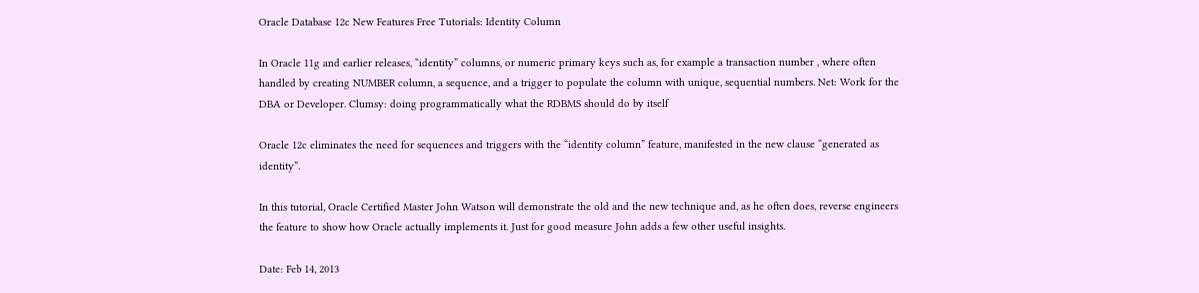Oracle Database 12c New Features Free Tutorials: Identity Column

In Oracle 11g and earlier releases, “identity” columns, or numeric primary keys such as, for example a transaction number , where often handled by creating NUMBER column, a sequence, and a trigger to populate the column with unique, sequential numbers. Net: Work for the DBA or Developer. Clumsy: doing programmatically what the RDBMS should do by itself

Oracle 12c eliminates the need for sequences and triggers with the “identity column” feature, manifested in the new clause “generated as identity”.

In this tutorial, Oracle Certified Master John Watson will demonstrate the old and the new technique and, as he often does, reverse engineers the feature to show how Oracle actually implements it. Just for good measure John adds a few other useful insights.

Date: Feb 14, 2013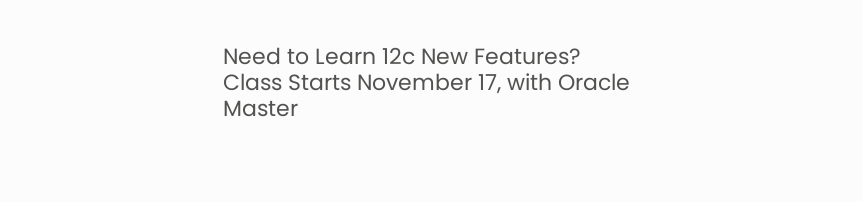Need to Learn 12c New Features?   Class Starts November 17, with Oracle Master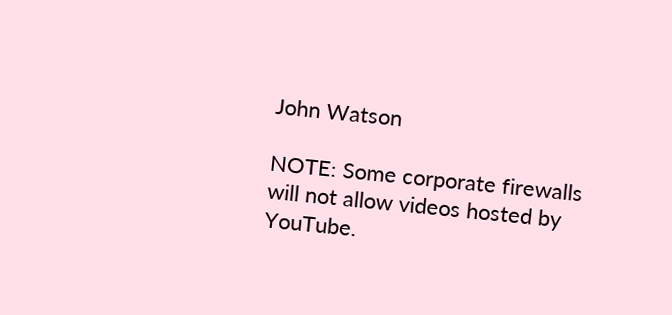John Watson

NOTE: Some corporate firewalls will not allow videos hosted by YouTube.